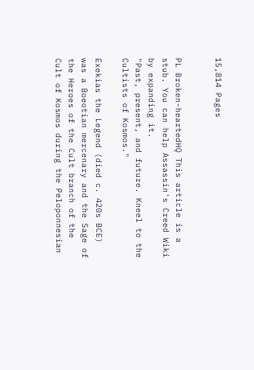15,814 Pages


PL Broken-heartedHQ This article is a stub. You can help Assassin's Creed Wiki by expanding it.
"Past, present, and future. Kneel to the Cultists of Kosmos."

Exekias the Legend (died c. 420s BCE) was a Boeotian mercenary and the Sage of the Heroes of the Cult branch of the Cult of Kosmos during the Peloponnesian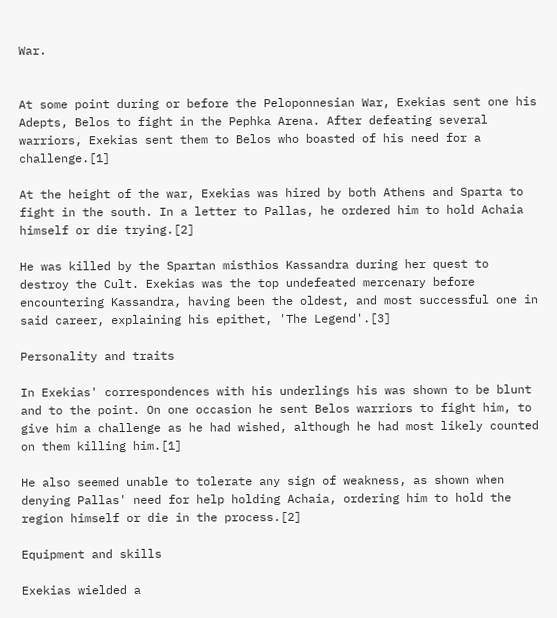War.


At some point during or before the Peloponnesian War, Exekias sent one his Adepts, Belos to fight in the Pephka Arena. After defeating several warriors, Exekias sent them to Belos who boasted of his need for a challenge.[1]

At the height of the war, Exekias was hired by both Athens and Sparta to fight in the south. In a letter to Pallas, he ordered him to hold Achaia himself or die trying.[2]

He was killed by the Spartan misthios Kassandra during her quest to destroy the Cult. Exekias was the top undefeated mercenary before encountering Kassandra, having been the oldest, and most successful one in said career, explaining his epithet, 'The Legend'.[3]

Personality and traits

In Exekias' correspondences with his underlings his was shown to be blunt and to the point. On one occasion he sent Belos warriors to fight him, to give him a challenge as he had wished, although he had most likely counted on them killing him.[1]

He also seemed unable to tolerate any sign of weakness, as shown when denying Pallas' need for help holding Achaia, ordering him to hold the region himself or die in the process.[2]

Equipment and skills

Exekias wielded a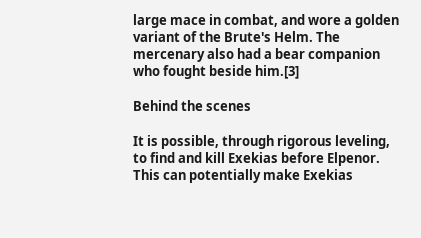large mace in combat, and wore a golden variant of the Brute's Helm. The mercenary also had a bear companion who fought beside him.[3]

Behind the scenes

It is possible, through rigorous leveling, to find and kill Exekias before Elpenor. This can potentially make Exekias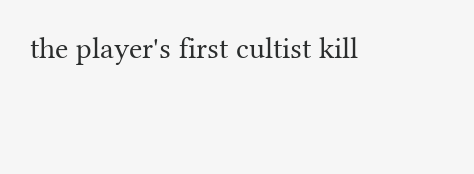the player's first cultist kill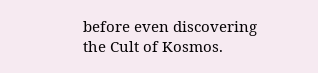before even discovering the Cult of Kosmos.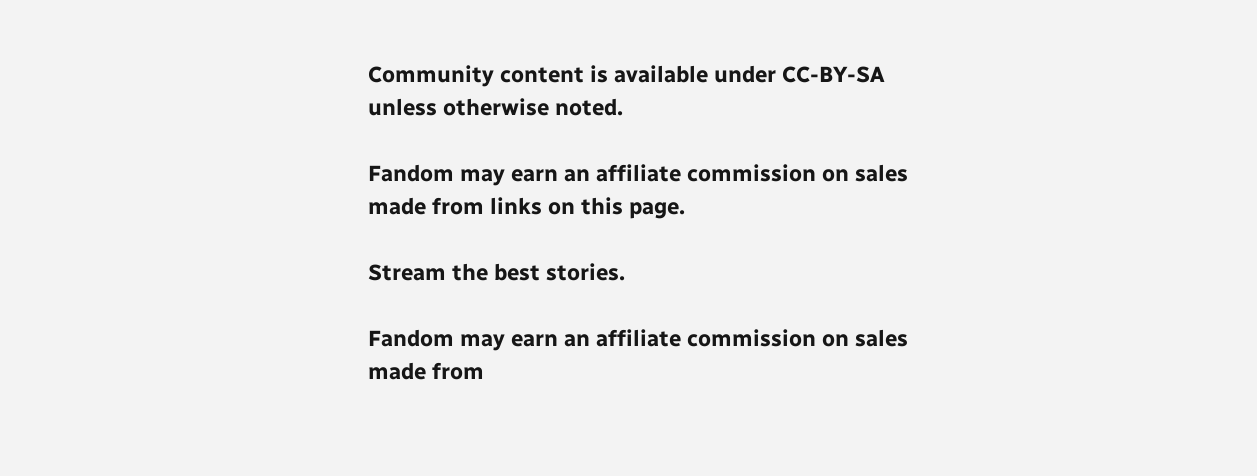Community content is available under CC-BY-SA unless otherwise noted.

Fandom may earn an affiliate commission on sales made from links on this page.

Stream the best stories.

Fandom may earn an affiliate commission on sales made from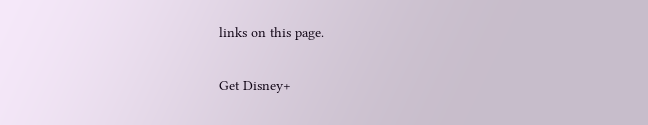links on this page.

Get Disney+